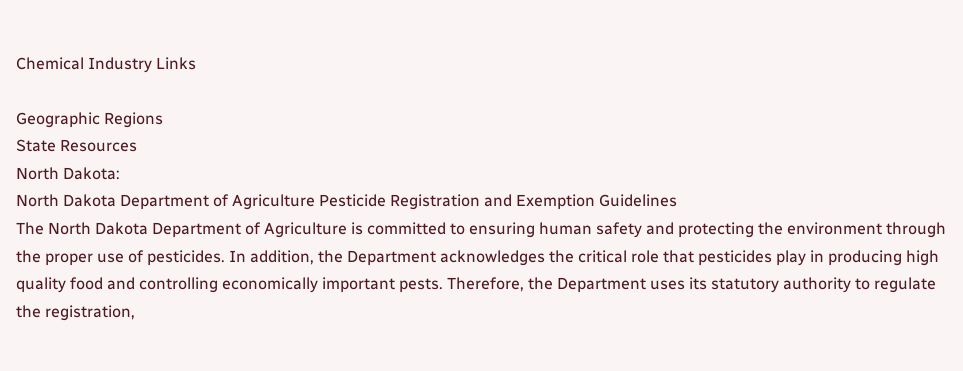Chemical Industry Links

Geographic Regions
State Resources
North Dakota:
North Dakota Department of Agriculture Pesticide Registration and Exemption Guidelines
The North Dakota Department of Agriculture is committed to ensuring human safety and protecting the environment through the proper use of pesticides. In addition, the Department acknowledges the critical role that pesticides play in producing high quality food and controlling economically important pests. Therefore, the Department uses its statutory authority to regulate the registration,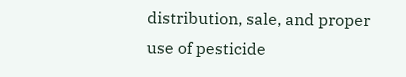distribution, sale, and proper use of pesticide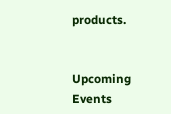products.


Upcoming Events